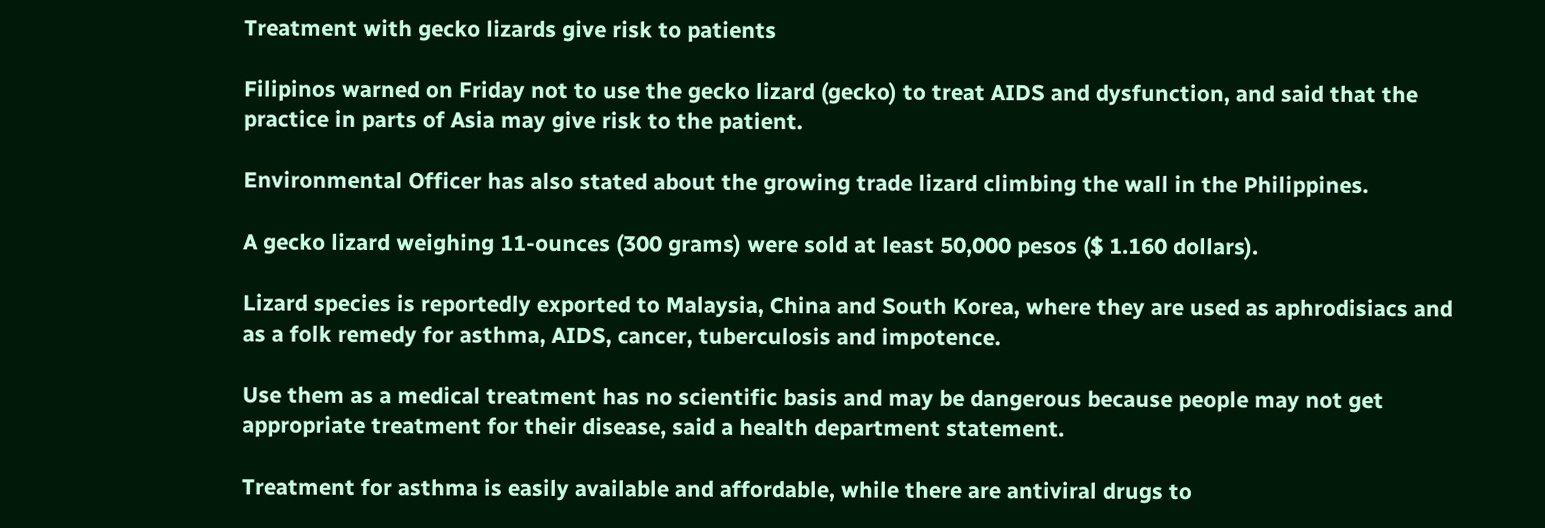Treatment with gecko lizards give risk to patients

Filipinos warned on Friday not to use the gecko lizard (gecko) to treat AIDS and dysfunction, and said that the practice in parts of Asia may give risk to the patient.

Environmental Officer has also stated about the growing trade lizard climbing the wall in the Philippines.

A gecko lizard weighing 11-ounces (300 grams) were sold at least 50,000 pesos ($ 1.160 dollars).

Lizard species is reportedly exported to Malaysia, China and South Korea, where they are used as aphrodisiacs and as a folk remedy for asthma, AIDS, cancer, tuberculosis and impotence.

Use them as a medical treatment has no scientific basis and may be dangerous because people may not get appropriate treatment for their disease, said a health department statement.

Treatment for asthma is easily available and affordable, while there are antiviral drugs to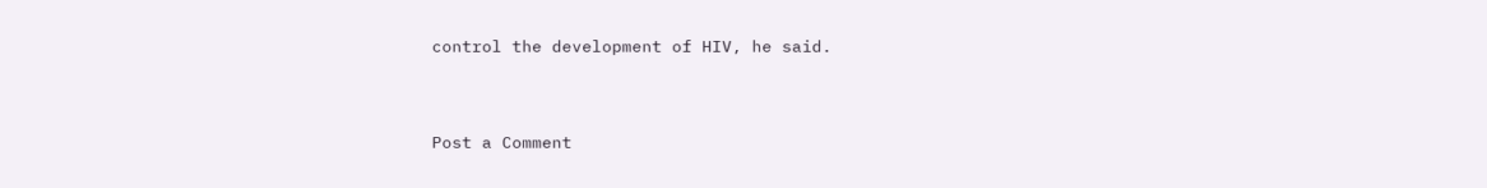control the development of HIV, he said.


Post a Comment